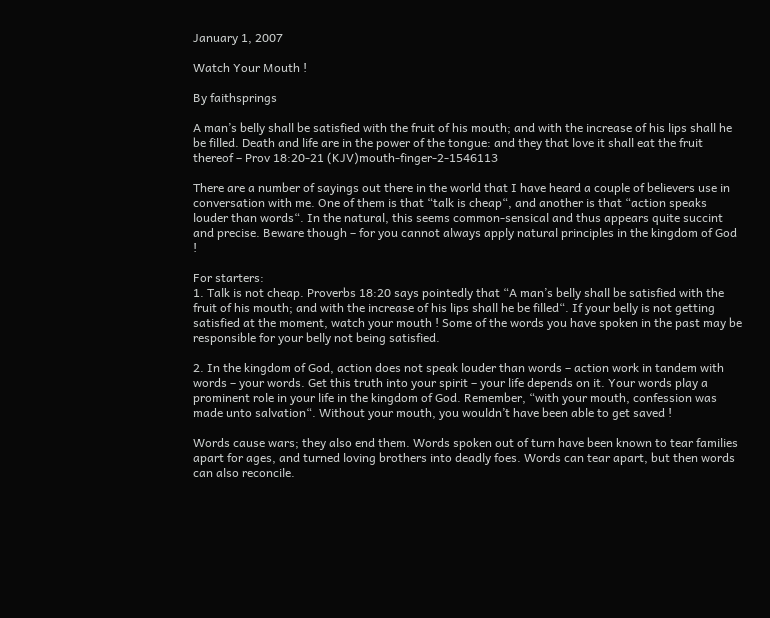January 1, 2007

Watch Your Mouth !

By faithsprings

A man’s belly shall be satisfied with the fruit of his mouth; and with the increase of his lips shall he be filled. Death and life are in the power of the tongue: and they that love it shall eat the fruit thereof – Prov 18:20-21 (KJV)mouth-finger-2-1546113

There are a number of sayings out there in the world that I have heard a couple of believers use in conversation with me. One of them is that “talk is cheap“, and another is that “action speaks louder than words“. In the natural, this seems common-sensical and thus appears quite succint and precise. Beware though – for you cannot always apply natural principles in the kingdom of God !

For starters:
1. Talk is not cheap. Proverbs 18:20 says pointedly that “A man’s belly shall be satisfied with the fruit of his mouth; and with the increase of his lips shall he be filled“. If your belly is not getting satisfied at the moment, watch your mouth ! Some of the words you have spoken in the past may be responsible for your belly not being satisfied.

2. In the kingdom of God, action does not speak louder than words – action work in tandem with words – your words. Get this truth into your spirit – your life depends on it. Your words play a prominent role in your life in the kingdom of God. Remember, “with your mouth, confession was made unto salvation“. Without your mouth, you wouldn’t have been able to get saved !

Words cause wars; they also end them. Words spoken out of turn have been known to tear families apart for ages, and turned loving brothers into deadly foes. Words can tear apart, but then words can also reconcile.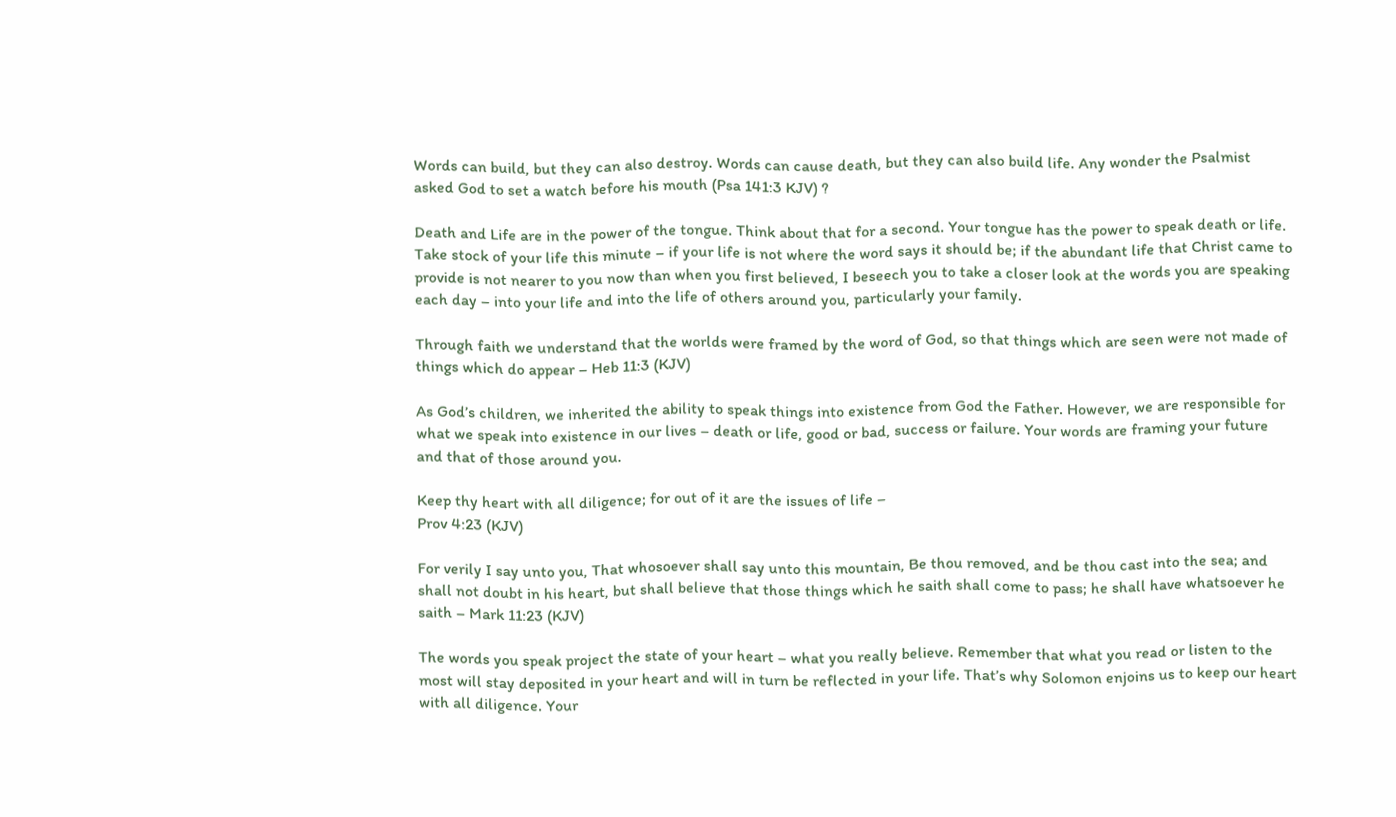Words can build, but they can also destroy. Words can cause death, but they can also build life. Any wonder the Psalmist asked God to set a watch before his mouth (Psa 141:3 KJV) ?

Death and Life are in the power of the tongue. Think about that for a second. Your tongue has the power to speak death or life. Take stock of your life this minute – if your life is not where the word says it should be; if the abundant life that Christ came to provide is not nearer to you now than when you first believed, I beseech you to take a closer look at the words you are speaking each day – into your life and into the life of others around you, particularly your family.

Through faith we understand that the worlds were framed by the word of God, so that things which are seen were not made of things which do appear – Heb 11:3 (KJV)

As God’s children, we inherited the ability to speak things into existence from God the Father. However, we are responsible for what we speak into existence in our lives – death or life, good or bad, success or failure. Your words are framing your future and that of those around you.

Keep thy heart with all diligence; for out of it are the issues of life –
Prov 4:23 (KJV)

For verily I say unto you, That whosoever shall say unto this mountain, Be thou removed, and be thou cast into the sea; and shall not doubt in his heart, but shall believe that those things which he saith shall come to pass; he shall have whatsoever he saith – Mark 11:23 (KJV)

The words you speak project the state of your heart – what you really believe. Remember that what you read or listen to the most will stay deposited in your heart and will in turn be reflected in your life. That’s why Solomon enjoins us to keep our heart with all diligence. Your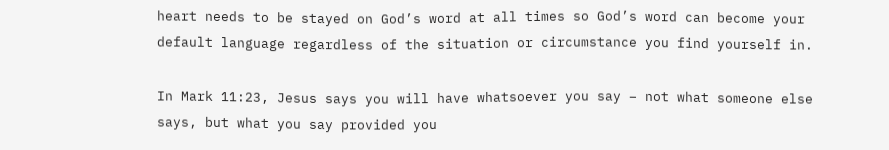heart needs to be stayed on God’s word at all times so God’s word can become your default language regardless of the situation or circumstance you find yourself in.

In Mark 11:23, Jesus says you will have whatsoever you say – not what someone else says, but what you say provided you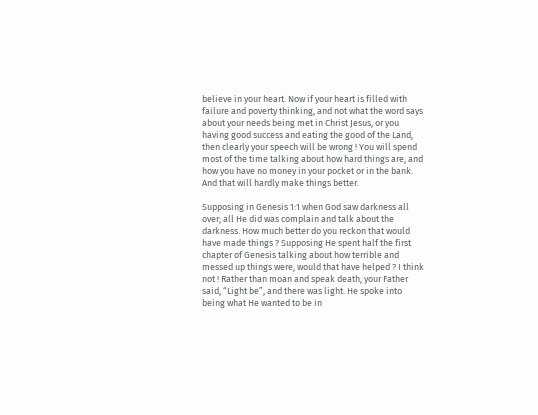believe in your heart. Now if your heart is filled with failure and poverty thinking, and not what the word says about your needs being met in Christ Jesus, or you having good success and eating the good of the Land, then clearly your speech will be wrong ! You will spend most of the time talking about how hard things are, and how you have no money in your pocket or in the bank. And that will hardly make things better.

Supposing in Genesis 1:1 when God saw darkness all over; all He did was complain and talk about the darkness. How much better do you reckon that would have made things ? Supposing He spent half the first chapter of Genesis talking about how terrible and messed up things were, would that have helped ? I think not ! Rather than moan and speak death, your Father said, “Light be”, and there was light. He spoke into being what He wanted to be in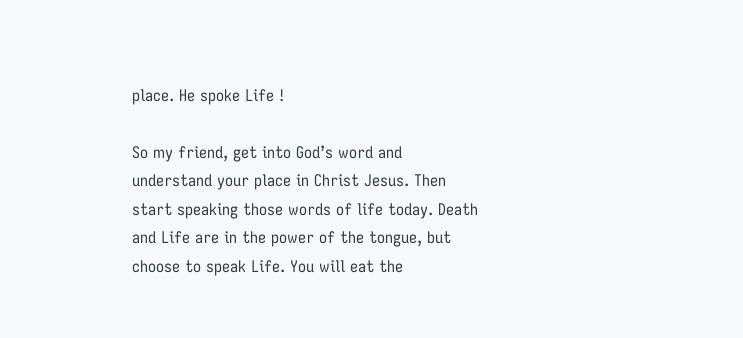place. He spoke Life !

So my friend, get into God’s word and understand your place in Christ Jesus. Then start speaking those words of life today. Death and Life are in the power of the tongue, but choose to speak Life. You will eat the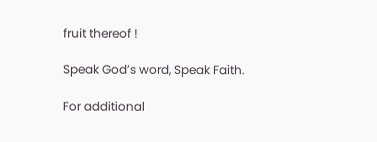fruit thereof !

Speak God’s word, Speak Faith.

For additional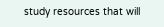study resources that will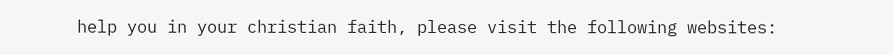help you in your christian faith, please visit the following websites: